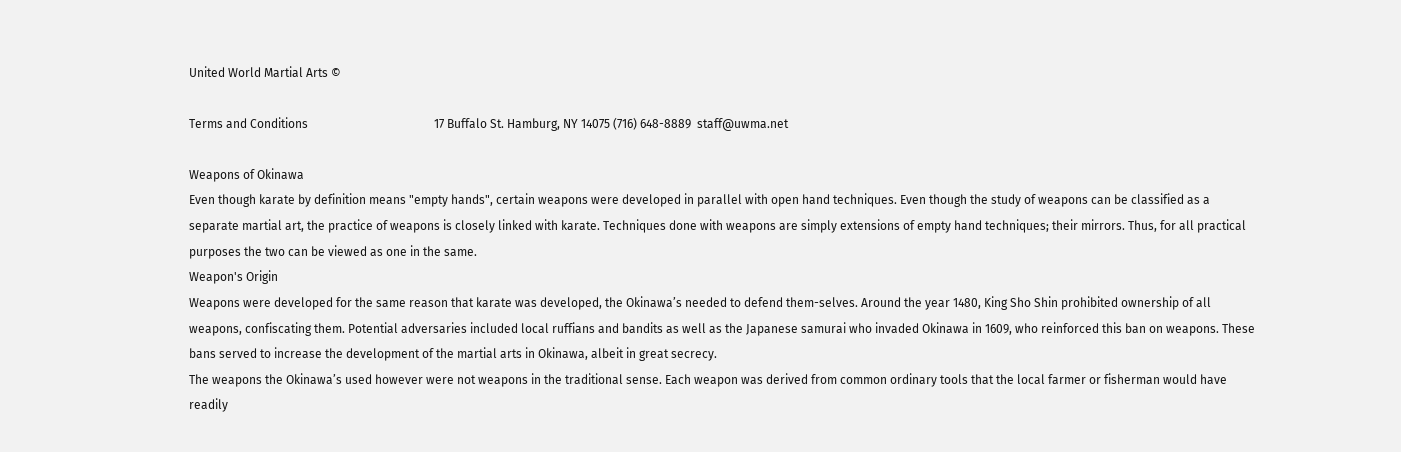United World Martial Arts ©

Terms and Conditions                                          17 Buffalo St. Hamburg, NY 14075 (716) 648-8889  staff@uwma.net

Weapons of Okinawa
Even though karate by definition means "empty hands", certain weapons were developed in parallel with open hand techniques. Even though the study of weapons can be classified as a separate martial art, the practice of weapons is closely linked with karate. Techniques done with weapons are simply extensions of empty hand techniques; their mirrors. Thus, for all practical purposes the two can be viewed as one in the same.
Weapon's Origin
Weapons were developed for the same reason that karate was developed, the Okinawa’s needed to defend them-selves. Around the year 1480, King Sho Shin prohibited ownership of all weapons, confiscating them. Potential adversaries included local ruffians and bandits as well as the Japanese samurai who invaded Okinawa in 1609, who reinforced this ban on weapons. These bans served to increase the development of the martial arts in Okinawa, albeit in great secrecy.
The weapons the Okinawa’s used however were not weapons in the traditional sense. Each weapon was derived from common ordinary tools that the local farmer or fisherman would have readily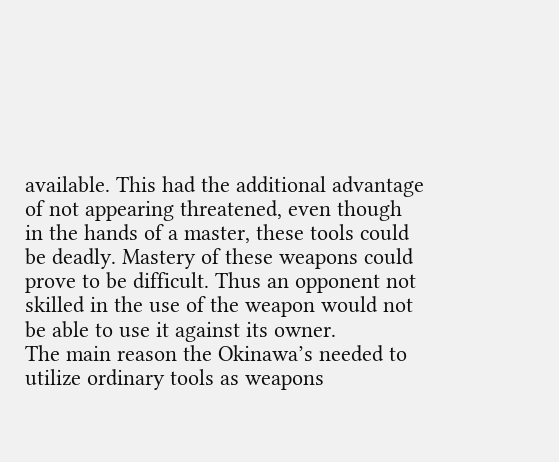available. This had the additional advantage of not appearing threatened, even though in the hands of a master, these tools could be deadly. Mastery of these weapons could prove to be difficult. Thus an opponent not skilled in the use of the weapon would not be able to use it against its owner.
The main reason the Okinawa’s needed to utilize ordinary tools as weapons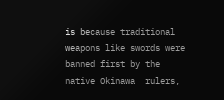is because traditional weapons like swords were banned first by the native Okinawa  rulers,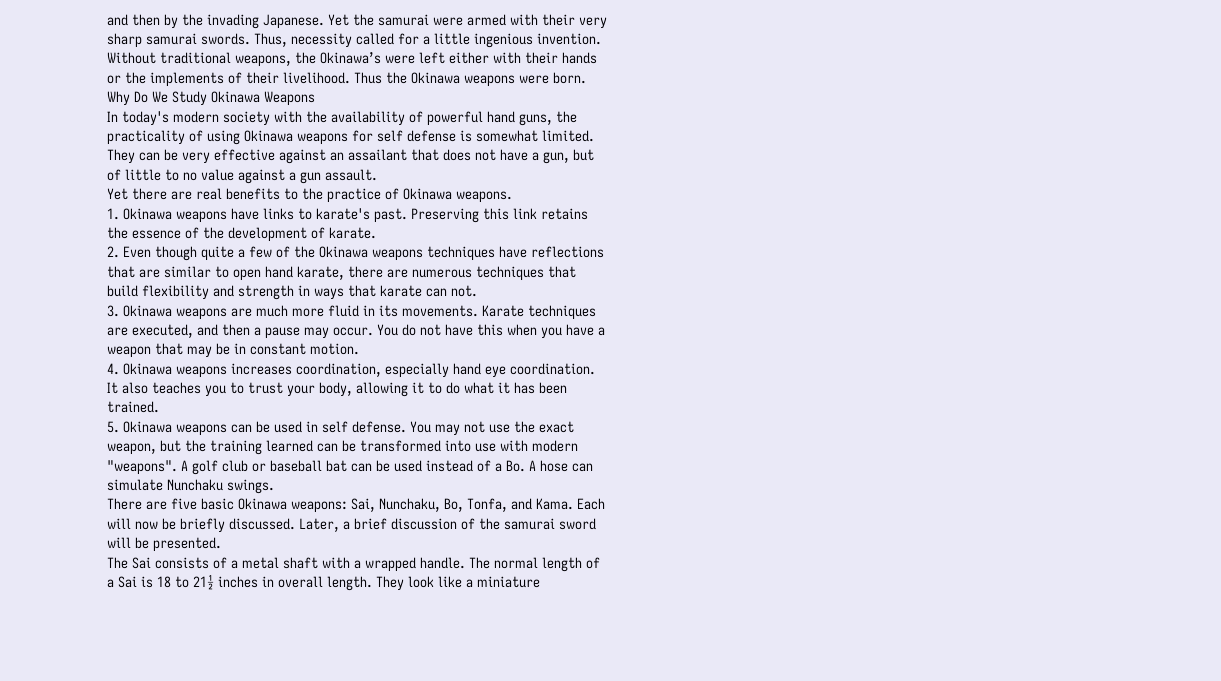and then by the invading Japanese. Yet the samurai were armed with their very sharp samurai swords. Thus, necessity called for a little ingenious invention. Without traditional weapons, the Okinawa’s were left either with their hands or the implements of their livelihood. Thus the Okinawa weapons were born.
Why Do We Study Okinawa Weapons
In today's modern society with the availability of powerful hand guns, the practicality of using Okinawa weapons for self defense is somewhat limited. They can be very effective against an assailant that does not have a gun, but of little to no value against a gun assault.
Yet there are real benefits to the practice of Okinawa weapons.
1. Okinawa weapons have links to karate's past. Preserving this link retains the essence of the development of karate.
2. Even though quite a few of the Okinawa weapons techniques have reflections that are similar to open hand karate, there are numerous techniques that build flexibility and strength in ways that karate can not.
3. Okinawa weapons are much more fluid in its movements. Karate techniques are executed, and then a pause may occur. You do not have this when you have a weapon that may be in constant motion.
4. Okinawa weapons increases coordination, especially hand eye coordination. It also teaches you to trust your body, allowing it to do what it has been trained.
5. Okinawa weapons can be used in self defense. You may not use the exact weapon, but the training learned can be transformed into use with modern "weapons". A golf club or baseball bat can be used instead of a Bo. A hose can simulate Nunchaku swings.
There are five basic Okinawa weapons: Sai, Nunchaku, Bo, Tonfa, and Kama. Each will now be briefly discussed. Later, a brief discussion of the samurai sword will be presented.
The Sai consists of a metal shaft with a wrapped handle. The normal length of a Sai is 18 to 21½ inches in overall length. They look like a miniature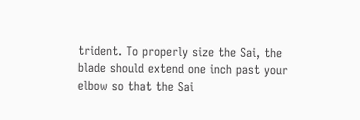trident. To properly size the Sai, the blade should extend one inch past your elbow so that the Sai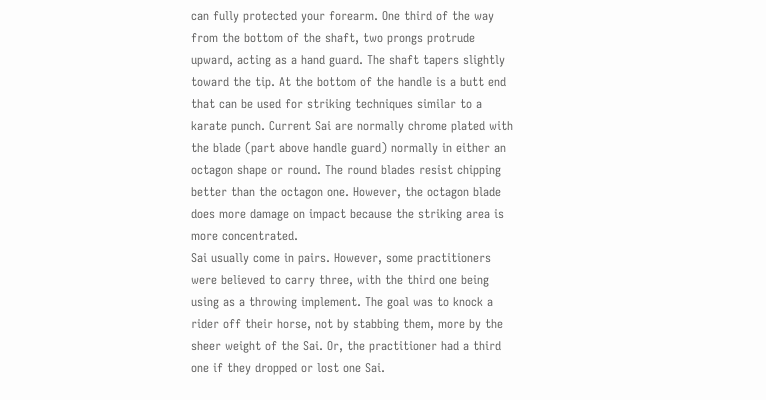can fully protected your forearm. One third of the way from the bottom of the shaft, two prongs protrude upward, acting as a hand guard. The shaft tapers slightly toward the tip. At the bottom of the handle is a butt end that can be used for striking techniques similar to a karate punch. Current Sai are normally chrome plated with the blade (part above handle guard) normally in either an octagon shape or round. The round blades resist chipping better than the octagon one. However, the octagon blade does more damage on impact because the striking area is more concentrated.
Sai usually come in pairs. However, some practitioners were believed to carry three, with the third one being using as a throwing implement. The goal was to knock a rider off their horse, not by stabbing them, more by the sheer weight of the Sai. Or, the practitioner had a third one if they dropped or lost one Sai.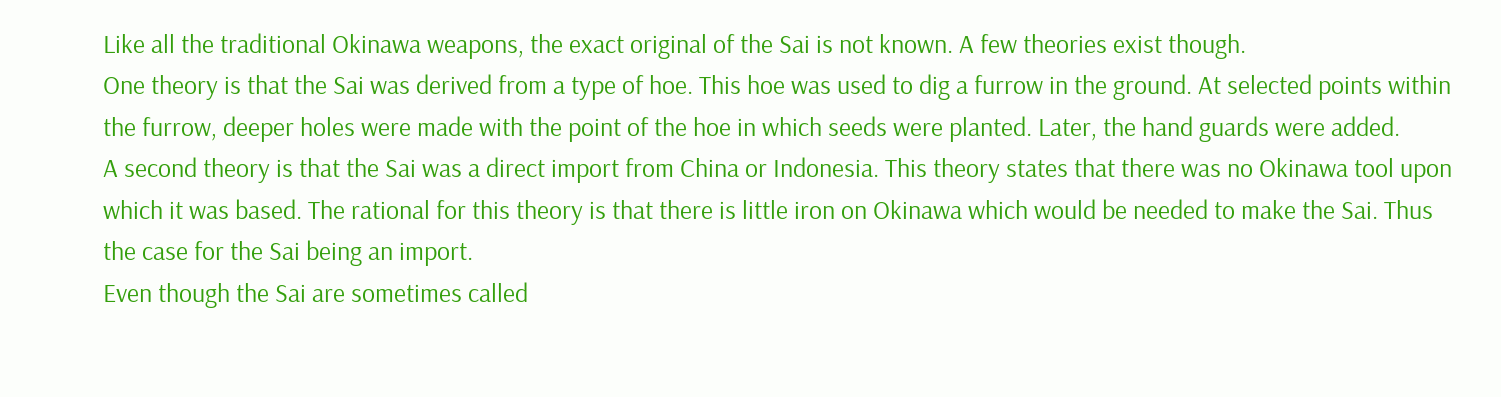Like all the traditional Okinawa weapons, the exact original of the Sai is not known. A few theories exist though.
One theory is that the Sai was derived from a type of hoe. This hoe was used to dig a furrow in the ground. At selected points within the furrow, deeper holes were made with the point of the hoe in which seeds were planted. Later, the hand guards were added.
A second theory is that the Sai was a direct import from China or Indonesia. This theory states that there was no Okinawa tool upon which it was based. The rational for this theory is that there is little iron on Okinawa which would be needed to make the Sai. Thus the case for the Sai being an import.
Even though the Sai are sometimes called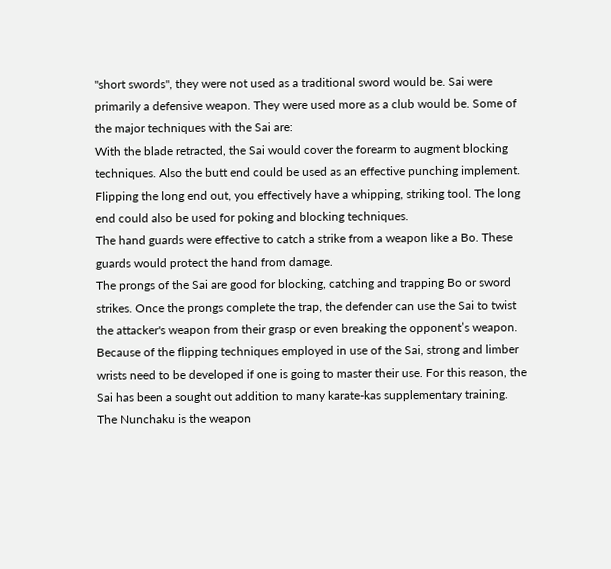"short swords", they were not used as a traditional sword would be. Sai were primarily a defensive weapon. They were used more as a club would be. Some of the major techniques with the Sai are:
With the blade retracted, the Sai would cover the forearm to augment blocking techniques. Also the butt end could be used as an effective punching implement.
Flipping the long end out, you effectively have a whipping, striking tool. The long end could also be used for poking and blocking techniques.
The hand guards were effective to catch a strike from a weapon like a Bo. These guards would protect the hand from damage.
The prongs of the Sai are good for blocking, catching and trapping Bo or sword strikes. Once the prongs complete the trap, the defender can use the Sai to twist the attacker's weapon from their grasp or even breaking the opponent’s weapon.
Because of the flipping techniques employed in use of the Sai, strong and limber wrists need to be developed if one is going to master their use. For this reason, the Sai has been a sought out addition to many karate-kas supplementary training.
The Nunchaku is the weapon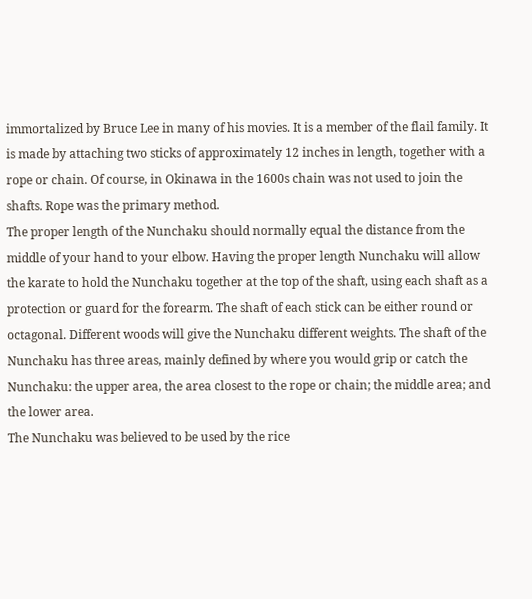immortalized by Bruce Lee in many of his movies. It is a member of the flail family. It is made by attaching two sticks of approximately 12 inches in length, together with a rope or chain. Of course, in Okinawa in the 1600s chain was not used to join the shafts. Rope was the primary method.
The proper length of the Nunchaku should normally equal the distance from the middle of your hand to your elbow. Having the proper length Nunchaku will allow the karate to hold the Nunchaku together at the top of the shaft, using each shaft as a protection or guard for the forearm. The shaft of each stick can be either round or octagonal. Different woods will give the Nunchaku different weights. The shaft of the Nunchaku has three areas, mainly defined by where you would grip or catch the Nunchaku: the upper area, the area closest to the rope or chain; the middle area; and the lower area.
The Nunchaku was believed to be used by the rice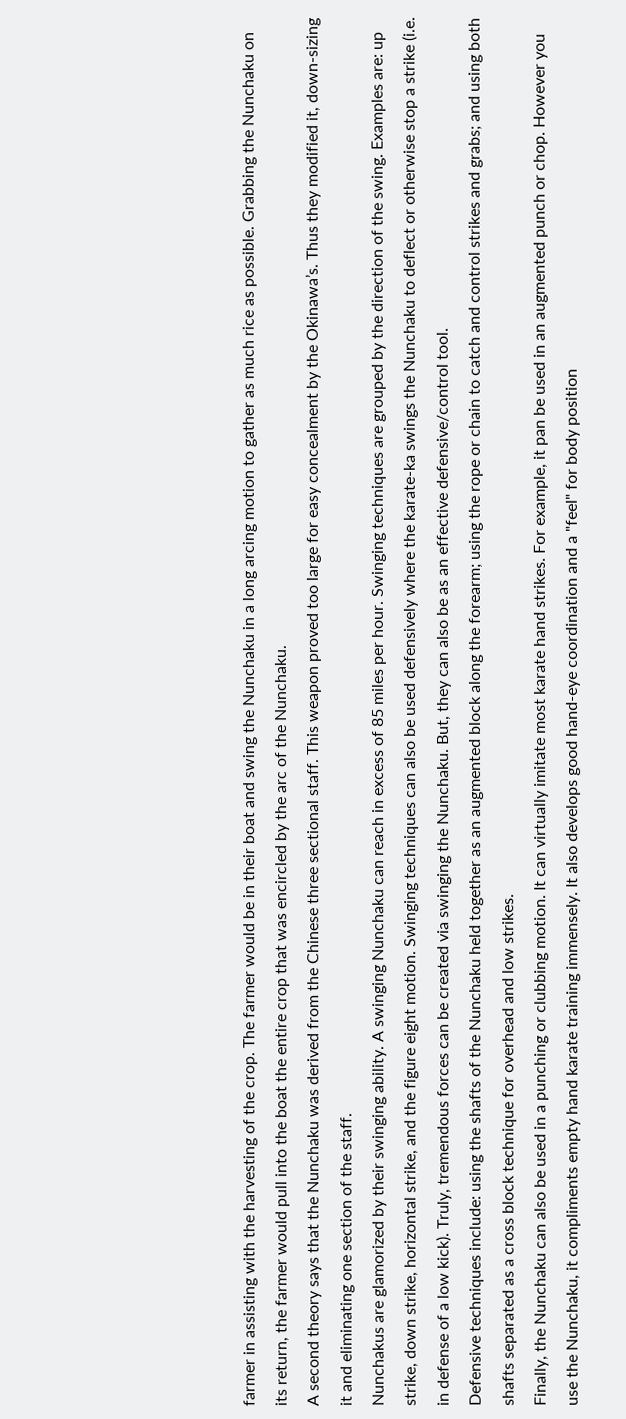farmer in assisting with the harvesting of the crop. The farmer would be in their boat and swing the Nunchaku in a long arcing motion to gather as much rice as possible. Grabbing the Nunchaku on its return, the farmer would pull into the boat the entire crop that was encircled by the arc of the Nunchaku.
A second theory says that the Nunchaku was derived from the Chinese three sectional staff. This weapon proved too large for easy concealment by the Okinawa’s. Thus they modified it, down-sizing it and eliminating one section of the staff.
Nunchakus are glamorized by their swinging ability. A swinging Nunchaku can reach in excess of 85 miles per hour. Swinging techniques are grouped by the direction of the swing. Examples are: up strike, down strike, horizontal strike, and the figure eight motion. Swinging techniques can also be used defensively where the karate-ka swings the Nunchaku to deflect or otherwise stop a strike (i.e. in defense of a low kick). Truly, tremendous forces can be created via swinging the Nunchaku. But, they can also be as an effective defensive/control tool.
Defensive techniques include: using the shafts of the Nunchaku held together as an augmented block along the forearm; using the rope or chain to catch and control strikes and grabs; and using both shafts separated as a cross block technique for overhead and low strikes.
Finally, the Nunchaku can also be used in a punching or clubbing motion. It can virtually imitate most karate hand strikes. For example, it pan be used in an augmented punch or chop. However you use the Nunchaku, it compliments empty hand karate training immensely. It also develops good hand-eye coordination and a "feel" for body position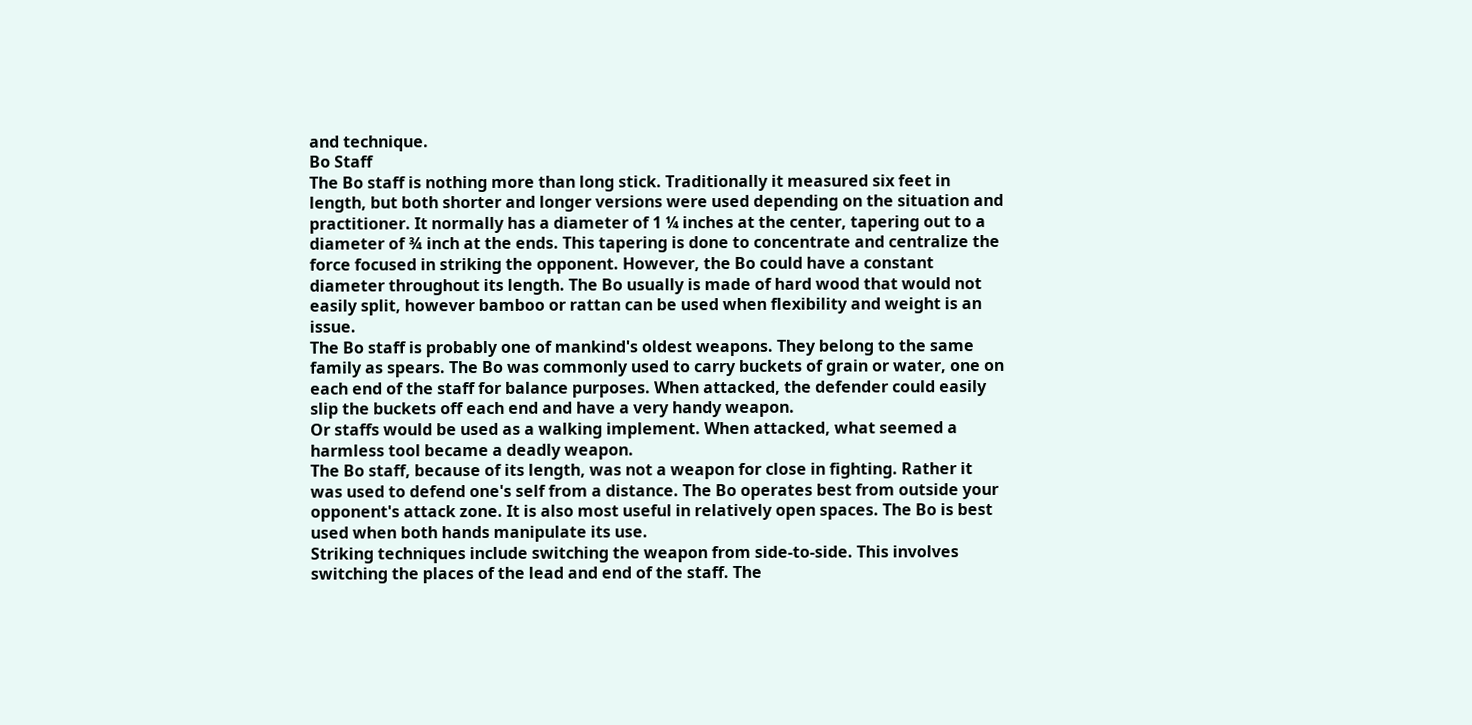and technique.
Bo Staff
The Bo staff is nothing more than long stick. Traditionally it measured six feet in length, but both shorter and longer versions were used depending on the situation and practitioner. It normally has a diameter of 1 ¼ inches at the center, tapering out to a diameter of ¾ inch at the ends. This tapering is done to concentrate and centralize the force focused in striking the opponent. However, the Bo could have a constant diameter throughout its length. The Bo usually is made of hard wood that would not easily split, however bamboo or rattan can be used when flexibility and weight is an issue.
The Bo staff is probably one of mankind's oldest weapons. They belong to the same family as spears. The Bo was commonly used to carry buckets of grain or water, one on each end of the staff for balance purposes. When attacked, the defender could easily slip the buckets off each end and have a very handy weapon.
Or staffs would be used as a walking implement. When attacked, what seemed a harmless tool became a deadly weapon.
The Bo staff, because of its length, was not a weapon for close in fighting. Rather it was used to defend one's self from a distance. The Bo operates best from outside your opponent's attack zone. It is also most useful in relatively open spaces. The Bo is best used when both hands manipulate its use.
Striking techniques include switching the weapon from side-to-side. This involves switching the places of the lead and end of the staff. The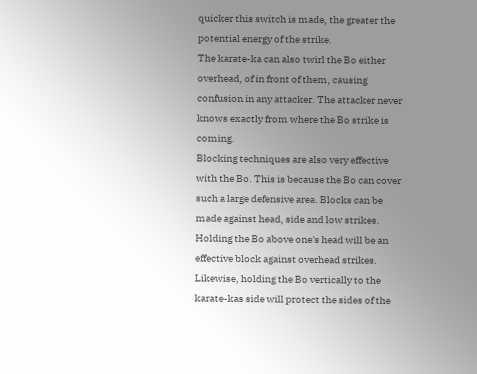quicker this switch is made, the greater the potential energy of the strike.
The karate-ka can also twirl the Bo either overhead, of in front of them, causing confusion in any attacker. The attacker never knows exactly from where the Bo strike is coming.
Blocking techniques are also very effective with the Bo. This is because the Bo can cover such a large defensive area. Blocks can be made against head, side and low strikes. Holding the Bo above one's head will be an effective block against overhead strikes. Likewise, holding the Bo vertically to the karate-kas side will protect the sides of the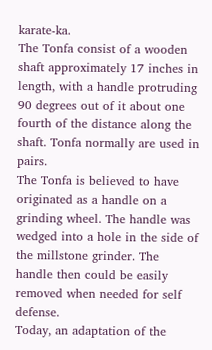karate-ka.
The Tonfa consist of a wooden shaft approximately 17 inches in length, with a handle protruding 90 degrees out of it about one fourth of the distance along the shaft. Tonfa normally are used in pairs.
The Tonfa is believed to have originated as a handle on a grinding wheel. The handle was wedged into a hole in the side of the millstone grinder. The handle then could be easily removed when needed for self defense.
Today, an adaptation of the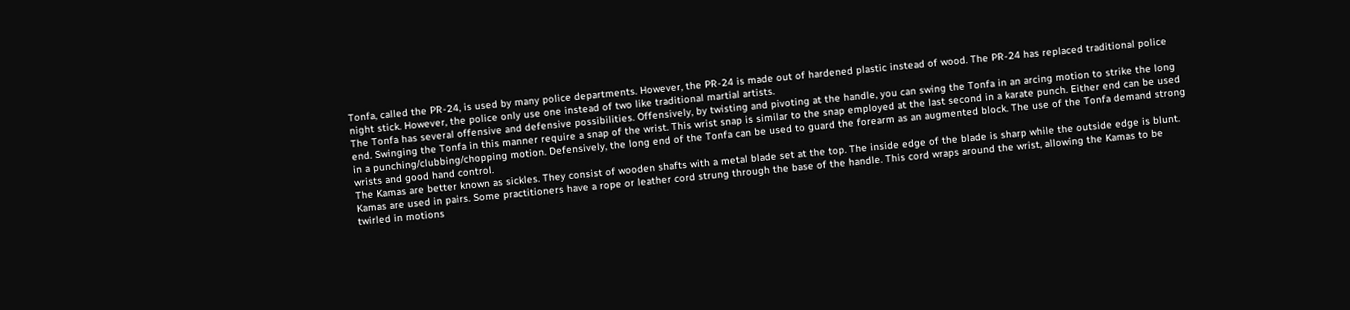Tonfa, called the PR-24, is used by many police departments. However, the PR-24 is made out of hardened plastic instead of wood. The PR-24 has replaced traditional police night stick. However, the police only use one instead of two like traditional martial artists.
The Tonfa has several offensive and defensive possibilities. Offensively, by twisting and pivoting at the handle, you can swing the Tonfa in an arcing motion to strike the long end. Swinging the Tonfa in this manner require a snap of the wrist. This wrist snap is similar to the snap employed at the last second in a karate punch. Either end can be used in a punching/clubbing/chopping motion. Defensively, the long end of the Tonfa can be used to guard the forearm as an augmented block. The use of the Tonfa demand strong wrists and good hand control.
The Kamas are better known as sickles. They consist of wooden shafts with a metal blade set at the top. The inside edge of the blade is sharp while the outside edge is blunt. Kamas are used in pairs. Some practitioners have a rope or leather cord strung through the base of the handle. This cord wraps around the wrist, allowing the Kamas to be twirled in motions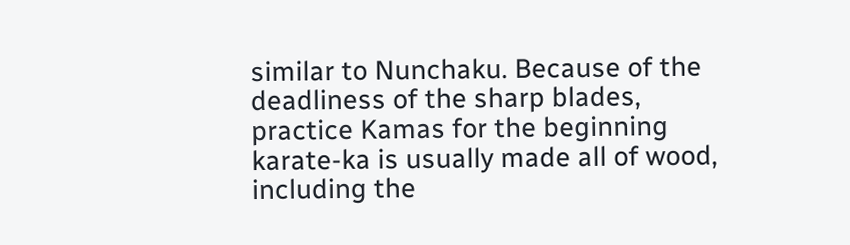similar to Nunchaku. Because of the deadliness of the sharp blades, practice Kamas for the beginning karate-ka is usually made all of wood, including the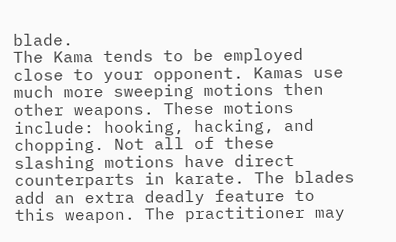blade.
The Kama tends to be employed close to your opponent. Kamas use much more sweeping motions then other weapons. These motions include: hooking, hacking, and chopping. Not all of these slashing motions have direct counterparts in karate. The blades add an extra deadly feature to this weapon. The practitioner may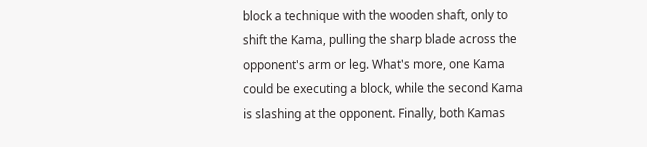block a technique with the wooden shaft, only to shift the Kama, pulling the sharp blade across the opponent's arm or leg. What's more, one Kama could be executing a block, while the second Kama is slashing at the opponent. Finally, both Kamas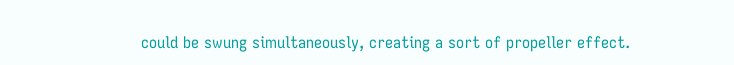could be swung simultaneously, creating a sort of propeller effect.